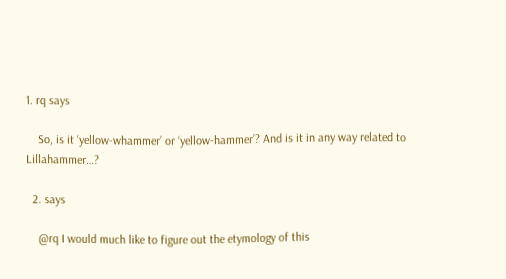1. rq says

    So, is it ‘yellow-whammer’ or ‘yellow-hammer’? And is it in any way related to Lillahammer…?

  2. says

    @rq I would much like to figure out the etymology of this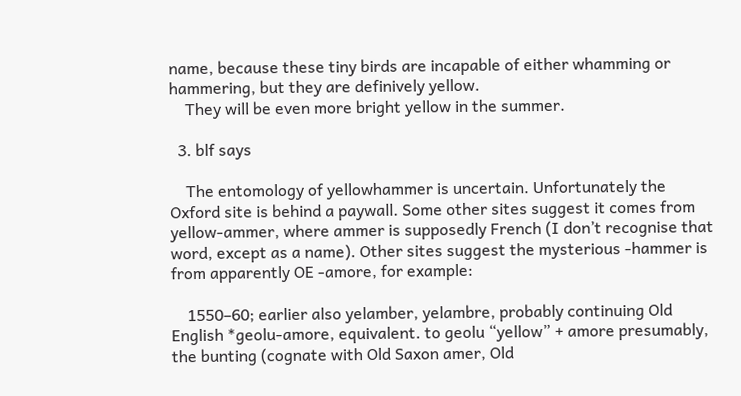name, because these tiny birds are incapable of either whamming or hammering, but they are definively yellow.
    They will be even more bright yellow in the summer.

  3. blf says

    The entomology of yellowhammer is uncertain. Unfortunately the Oxford site is behind a paywall. Some other sites suggest it comes from yellow-ammer, where ammer is supposedly French (I don’t recognise that word, except as a name). Other sites suggest the mysterious -hammer is from apparently OE -amore, for example:

    1550–60; earlier also yelamber, yelambre, probably continuing Old English *geolu-amore, equivalent. to geolu “yellow” + amore presumably, the bunting (cognate with Old Saxon amer, Old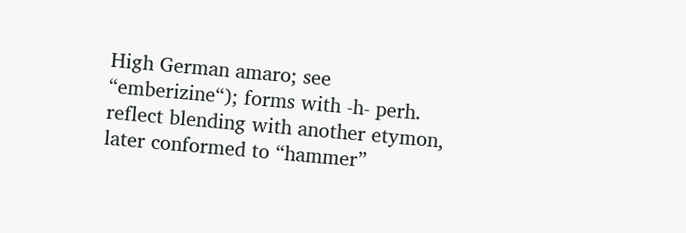High German amaro; see “emberizine“); forms with -h- perh. reflect blending with another etymon, later conformed to “hammer”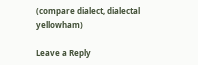(compare dialect, dialectal yellowham)

Leave a Reply